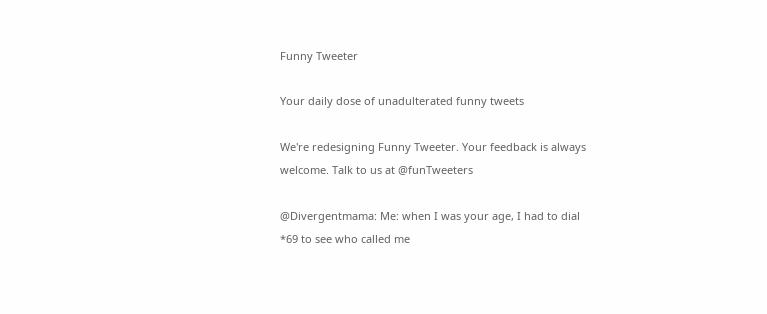Funny Tweeter

Your daily dose of unadulterated funny tweets

We're redesigning Funny Tweeter. Your feedback is always welcome. Talk to us at @funTweeters

@Divergentmama: Me: when I was your age, I had to dial *69 to see who called me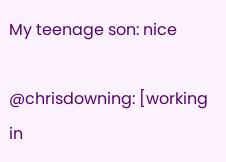My teenage son: nice

@chrisdowning: [working in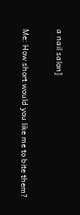a nail salon]

Me: How short would you like me to bite them?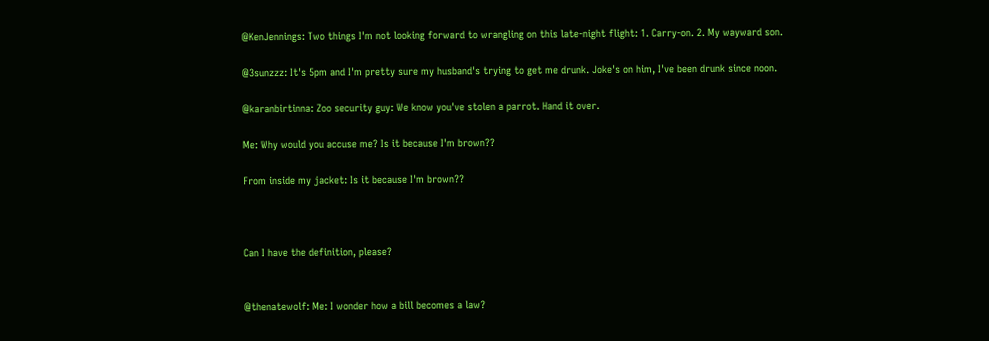@KenJennings: Two things I'm not looking forward to wrangling on this late-night flight: 1. Carry-on. 2. My wayward son.

@3sunzzz: It's 5pm and I'm pretty sure my husband's trying to get me drunk. Joke's on him, I've been drunk since noon.

@karanbirtinna: Zoo security guy: We know you've stolen a parrot. Hand it over.

Me: Why would you accuse me? Is it because I'm brown??

From inside my jacket: Is it because I'm brown??



Can I have the definition, please?


@thenatewolf: Me: I wonder how a bill becomes a law?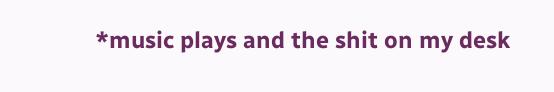*music plays and the shit on my desk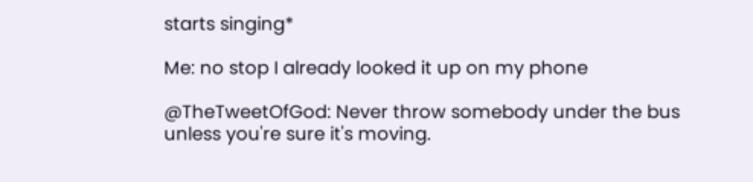starts singing*

Me: no stop I already looked it up on my phone

@TheTweetOfGod: Never throw somebody under the bus unless you're sure it's moving.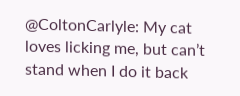@ColtonCarlyle: My cat loves licking me, but can’t stand when I do it back